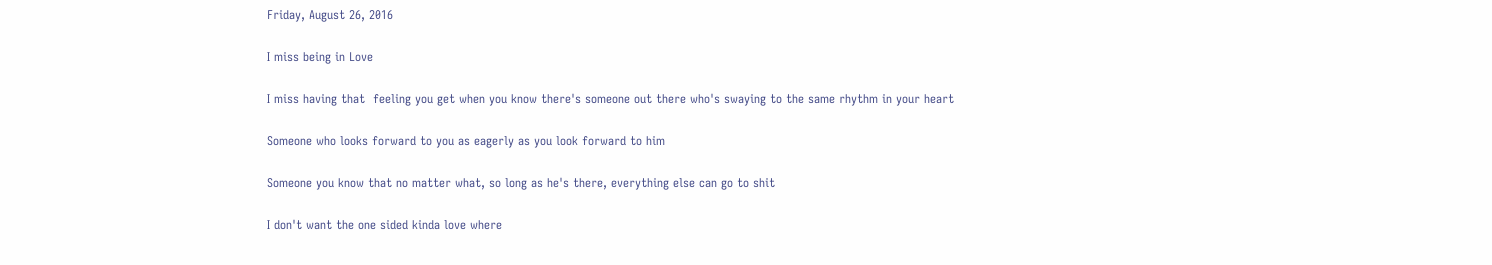Friday, August 26, 2016

I miss being in Love

I miss having that  feeling you get when you know there's someone out there who's swaying to the same rhythm in your heart

Someone who looks forward to you as eagerly as you look forward to him

Someone you know that no matter what, so long as he's there, everything else can go to shit

I don't want the one sided kinda love where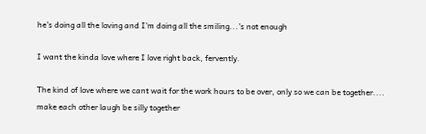he's doing all the loving and I'm doing all the smiling...'s not enough

I want the kinda love where I love right back, fervently.

The kind of love where we cant wait for the work hours to be over, only so we can be together.... make each other laugh be silly together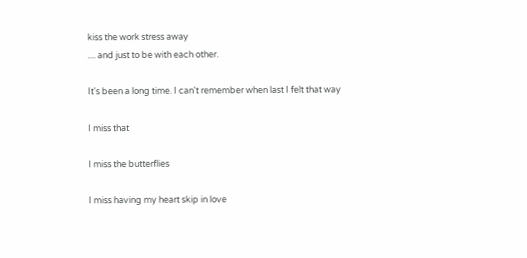kiss the work stress away
.... and just to be with each other.

It's been a long time. I can't remember when last I felt that way

I miss that

I miss the butterflies

I miss having my heart skip in love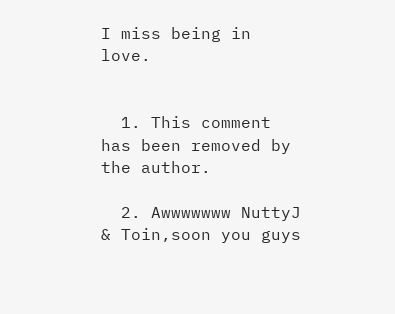I miss being in love.


  1. This comment has been removed by the author.

  2. Awwwwwww NuttyJ & Toin,soon you guys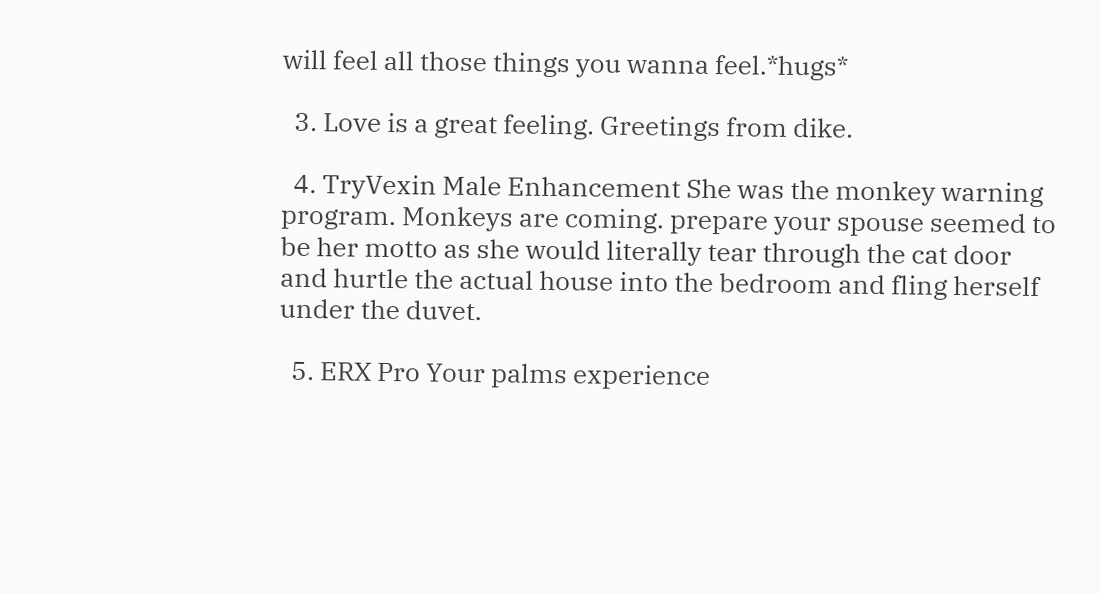will feel all those things you wanna feel.*hugs*

  3. Love is a great feeling. Greetings from dike.

  4. TryVexin Male Enhancement She was the monkey warning program. Monkeys are coming. prepare your spouse seemed to be her motto as she would literally tear through the cat door and hurtle the actual house into the bedroom and fling herself under the duvet.

  5. ERX Pro Your palms experience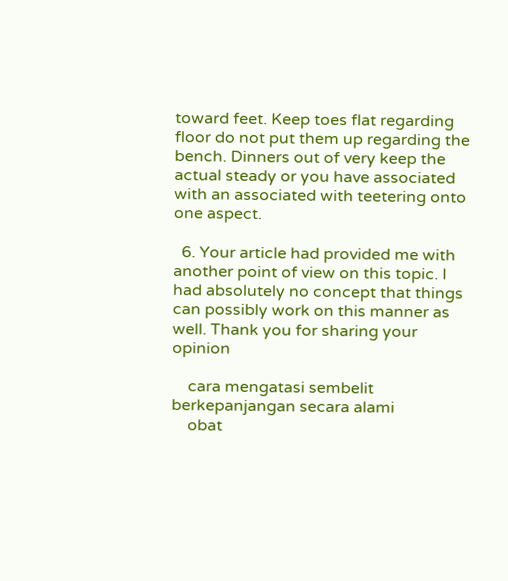toward feet. Keep toes flat regarding floor do not put them up regarding the bench. Dinners out of very keep the actual steady or you have associated with an associated with teetering onto one aspect.

  6. Your article had provided me with another point of view on this topic. I had absolutely no concept that things can possibly work on this manner as well. Thank you for sharing your opinion

    cara mengatasi sembelit berkepanjangan secara alami
    obat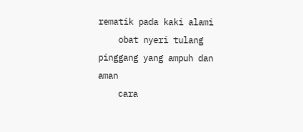rematik pada kaki alami
    obat nyeri tulang pinggang yang ampuh dan aman
    cara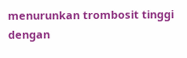menurunkan trombosit tinggi dengan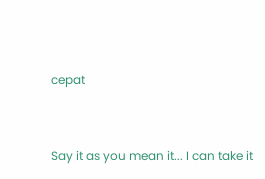cepat


Say it as you mean it... I can take it